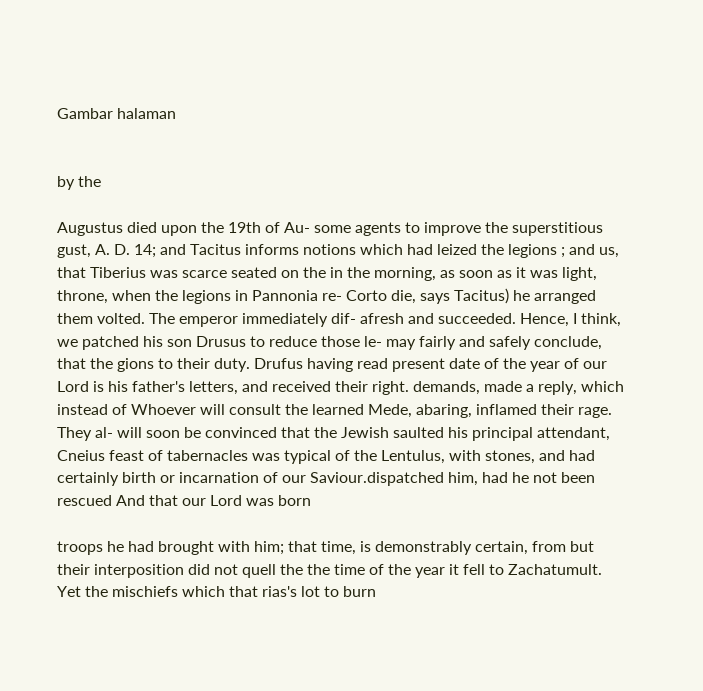Gambar halaman


by the

Augustus died upon the 19th of Au- some agents to improve the superstitious gust, A. D. 14; and Tacitus informs notions which had leized the legions ; and us, that Tiberius was scarce seated on the in the morning, as soon as it was light, throne, when the legions in Pannonia re- Corto die, says Tacitus) he arranged them volted. The emperor immediately dif- afresh and succeeded. Hence, I think, we patched his son Drusus to reduce those le- may fairly and safely conclude, that the gions to their duty. Drufus having read present date of the year of our Lord is his father's letters, and received their right. demands, made a reply, which instead of Whoever will consult the learned Mede, abaring, inflamed their rage. They al- will soon be convinced that the Jewish saulted his principal attendant, Cneius feast of tabernacles was typical of the Lentulus, with stones, and had certainly birth or incarnation of our Saviour.dispatched him, had he not been rescued And that our Lord was born

troops he had brought with him; that time, is demonstrably certain, from but their interposition did not quell the the time of the year it fell to Zachatumult. Yet the mischiefs which that rias's lot to burn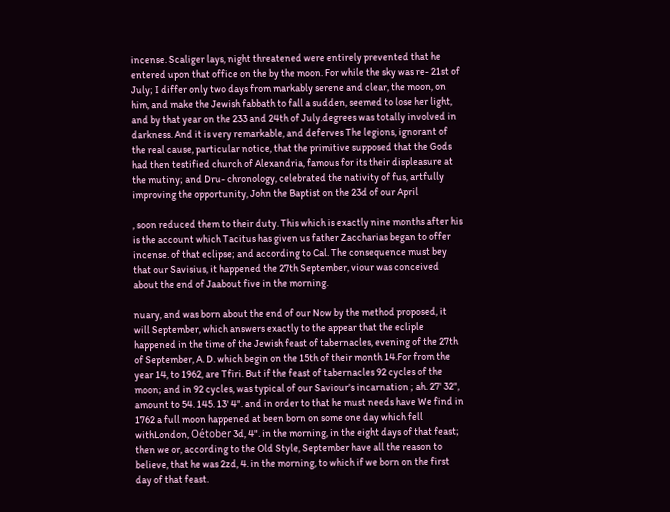incense. Scaliger lays, night threatened were entirely prevented that he entered upon that office on the by the moon. For while the sky was re- 21st of July; I differ only two days from markably serene and clear, the moon, on him, and make the Jewish fabbath to fall a sudden, seemed to lose her light, and by that year on the 233 and 24th of July.degrees was totally involved in darkness. And it is very remarkable, and deferves The legions, ignorant of the real cause, particular notice, that the primitive supposed that the Gods had then testified church of Alexandria, famous for its their displeasure at the mutiny; and Dru- chronology, celebrated the nativity of fus, artfully improving the opportunity, John the Baptist on the 23d of our April

, soon reduced them to their duty. This which is exactly nine months after his is the account which Tacitus has given us father Zaccharias began to offer incense. of that eclipse; and according to Cal. The consequence must bey that our Savisius, it happened the 27th September, viour was conceived about the end of Jaabout five in the morning.

nuary, and was born about the end of our Now by the method proposed, it will September, which answers exactly to the appear that the ecliple happened in the time of the Jewish feast of tabernacles, evening of the 27th of September, A. D. which begin on the 15th of their month 14.For from the year 14, to 1962, are Tfiri. But if the feast of tabernacles 92 cycles of the moon; and in 92 cycles, was typical of our Saviour's incarnation ; ah. 27' 32", amount to 54. 145. 13' 4". and in order to that he must needs have We find in 1762 a full moon happened at been born on some one day which fell withLondon, Oétober 3d, 4". in the morning, in the eight days of that feast; then we or, according to the Old Style, September have all the reason to believe, that he was 2zd, 4. in the morning, to which if we born on the first day of that feast.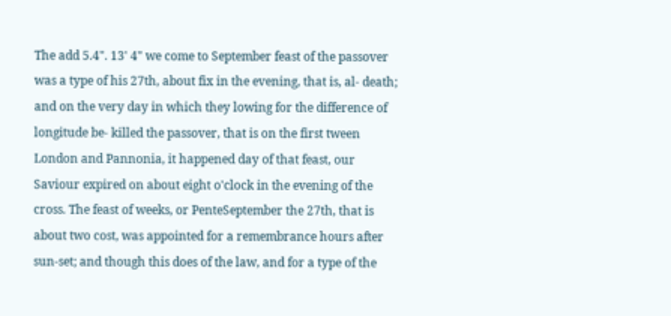The add 5.4". 13' 4" we come to September feast of the passover was a type of his 27th, about fix in the evening, that is, al- death; and on the very day in which they lowing for the difference of longitude be- killed the passover, that is on the first tween London and Pannonia, it happened day of that feast, our Saviour expired on about eight o'clock in the evening of the cross. The feast of weeks, or PenteSeptember the 27th, that is about two cost, was appointed for a remembrance hours after sun-set; and though this does of the law, and for a type of the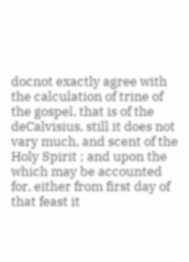docnot exactly agree with the calculation of trine of the gospel, that is of the deCalvisius, still it does not vary much, and scent of the Holy Spirit ; and upon the which may be accounted for, either from first day of that feast it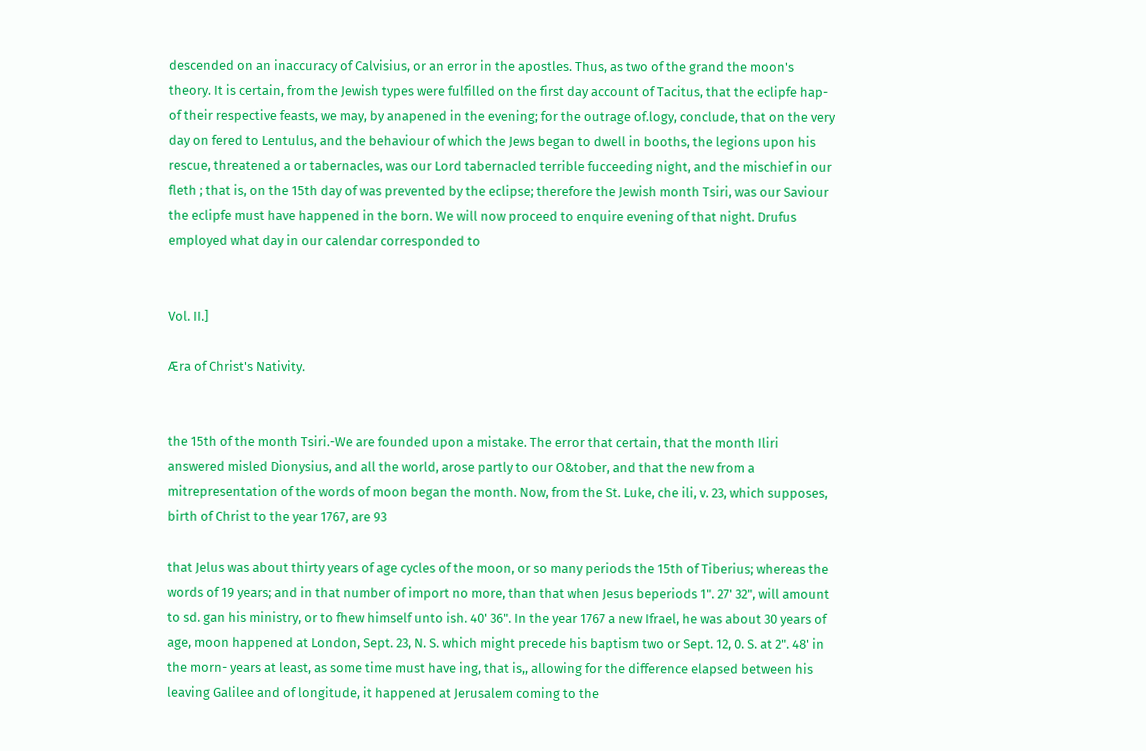descended on an inaccuracy of Calvisius, or an error in the apostles. Thus, as two of the grand the moon's theory. It is certain, from the Jewish types were fulfilled on the first day account of Tacitus, that the eclipfe hap- of their respective feasts, we may, by anapened in the evening; for the outrage of.logy, conclude, that on the very day on fered to Lentulus, and the behaviour of which the Jews began to dwell in booths, the legions upon his rescue, threatened a or tabernacles, was our Lord tabernacled terrible fucceeding night, and the mischief in our fleth ; that is, on the 15th day of was prevented by the eclipse; therefore the Jewish month Tsiri, was our Saviour the eclipfe must have happened in the born. We will now proceed to enquire evening of that night. Drufus employed what day in our calendar corresponded to


Vol. II.]

Æra of Christ's Nativity.


the 15th of the month Tsiri.-We are founded upon a mistake. The error that certain, that the month Iliri answered misled Dionysius, and all the world, arose partly to our O&tober, and that the new from a mitrepresentation of the words of moon began the month. Now, from the St. Luke, che ili, v. 23, which supposes, birth of Christ to the year 1767, are 93

that Jelus was about thirty years of age cycles of the moon, or so many periods the 15th of Tiberius; whereas the words of 19 years; and in that number of import no more, than that when Jesus beperiods 1". 27' 32", will amount to sd. gan his ministry, or to fhew himself unto ish. 40' 36". In the year 1767 a new Ifrael, he was about 30 years of age, moon happened at London, Sept. 23, N. S. which might precede his baptism two or Sept. 12, 0. S. at 2". 48' in the morn- years at least, as some time must have ing, that is,, allowing for the difference elapsed between his leaving Galilee and of longitude, it happened at Jerusalem coming to the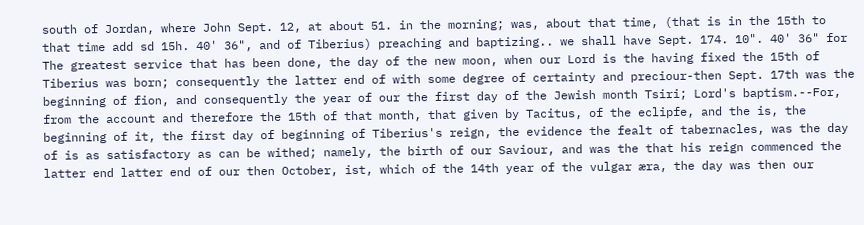south of Jordan, where John Sept. 12, at about 51. in the morning; was, about that time, (that is in the 15th to that time add sd 15h. 40' 36", and of Tiberius) preaching and baptizing.. we shall have Sept. 174. 10". 40' 36" for The greatest service that has been done, the day of the new moon, when our Lord is the having fixed the 15th of Tiberius was born; consequently the latter end of with some degree of certainty and preciour-then Sept. 17th was the beginning of fion, and consequently the year of our the first day of the Jewish month Tsiri; Lord's baptism.--For, from the account and therefore the 15th of that month, that given by Tacitus, of the eclipfe, and the is, the beginning of it, the first day of beginning of Tiberius's reign, the evidence the fealt of tabernacles, was the day of is as satisfactory as can be withed; namely, the birth of our Saviour, and was the that his reign commenced the latter end latter end of our then October, ist, which of the 14th year of the vulgar æra, the day was then our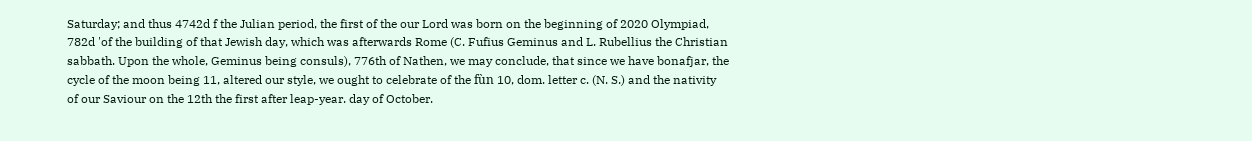Saturday; and thus 4742d f the Julian period, the first of the our Lord was born on the beginning of 2020 Olympiad, 782d 'of the building of that Jewish day, which was afterwards Rome (C. Fufius Geminus and L. Rubellius the Christian sabbath. Upon the whole, Geminus being consuls), 776th of Nathen, we may conclude, that since we have bonafjar, the cycle of the moon being 11, altered our style, we ought to celebrate of the fùn 10, dom. letter c. (N. S.) and the nativity of our Saviour on the 12th the first after leap-year. day of October.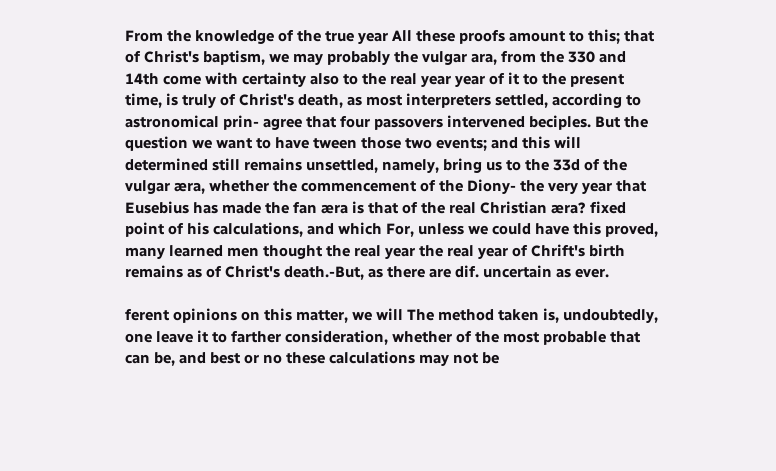From the knowledge of the true year All these proofs amount to this; that of Christ's baptism, we may probably the vulgar ara, from the 330 and 14th come with certainty also to the real year year of it to the present time, is truly of Christ's death, as most interpreters settled, according to astronomical prin- agree that four passovers intervened beciples. But the question we want to have tween those two events; and this will determined still remains unsettled, namely, bring us to the 33d of the vulgar æra, whether the commencement of the Diony- the very year that Eusebius has made the fan æra is that of the real Christian æra? fixed point of his calculations, and which For, unless we could have this proved, many learned men thought the real year the real year of Chrift's birth remains as of Christ's death.-But, as there are dif. uncertain as ever.

ferent opinions on this matter, we will The method taken is, undoubtedly, one leave it to farther consideration, whether of the most probable that can be, and best or no these calculations may not be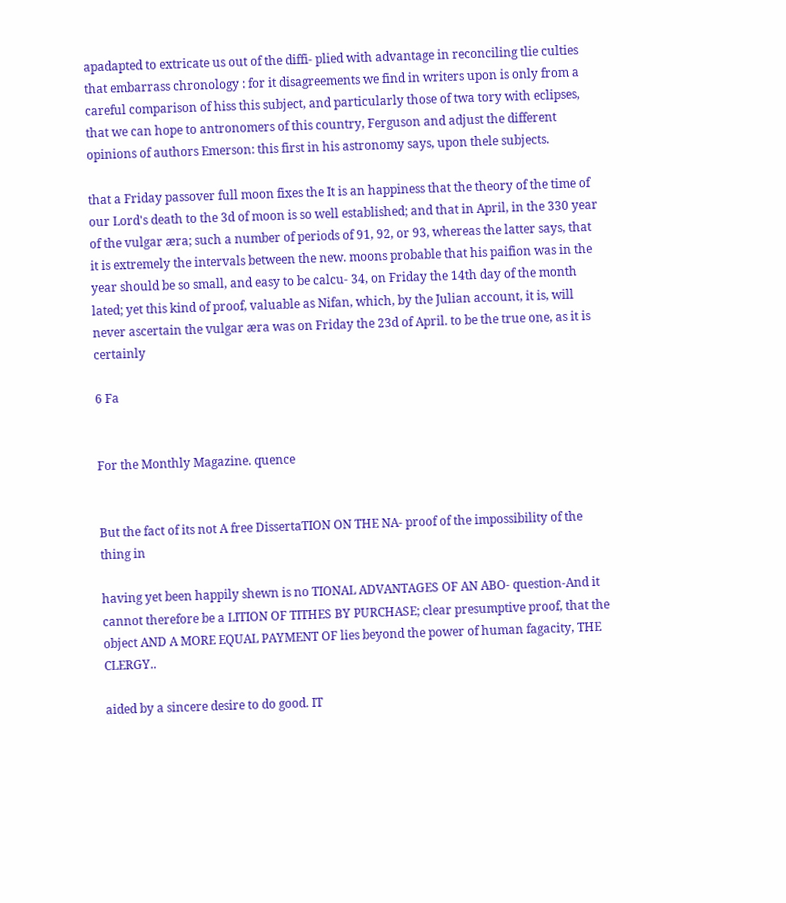apadapted to extricate us out of the diffi- plied with advantage in reconciling tlie culties that embarrass chronology : for it disagreements we find in writers upon is only from a careful comparison of hiss this subject, and particularly those of twa tory with eclipses, that we can hope to antronomers of this country, Ferguson and adjust the different opinions of authors Emerson: this first in his astronomy says, upon thele subjects.

that a Friday passover full moon fixes the It is an happiness that the theory of the time of our Lord's death to the 3d of moon is so well established; and that in April, in the 330 year of the vulgar æra; such a number of periods of 91, 92, or 93, whereas the latter says, that it is extremely the intervals between the new. moons probable that his paifion was in the year should be so small, and easy to be calcu- 34, on Friday the 14th day of the month lated; yet this kind of proof, valuable as Nifan, which, by the Julian account, it is, will never ascertain the vulgar æra was on Friday the 23d of April. to be the true one, as it is certainly

6 Fa


For the Monthly Magazine. quence


But the fact of its not A free DissertaTION ON THE NA- proof of the impossibility of the thing in

having yet been happily shewn is no TIONAL ADVANTAGES OF AN ABO- question-And it cannot therefore be a LITION OF TITHES BY PURCHASE; clear presumptive proof, that the object AND A MORE EQUAL PAYMENT OF lies beyond the power of human fagacity, THE CLERGY..

aided by a sincere desire to do good. IT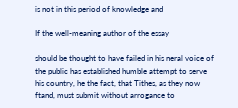is not in this period of knowledge and

If the well-meaning author of the essay

should be thought to have failed in his neral voice of the public has established humble attempt to serve his country, he the fact, that Tithes, as they now ftand, must submit without arrogance to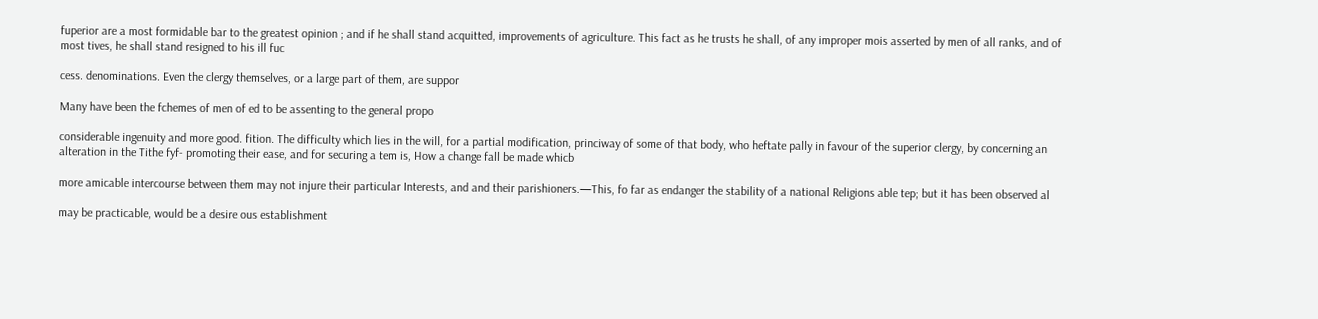fuperior are a most formidable bar to the greatest opinion ; and if he shall stand acquitted, improvements of agriculture. This fact as he trusts he shall, of any improper mois asserted by men of all ranks, and of most tives, he shall stand resigned to his ill fuc

cess. denominations. Even the clergy themselves, or a large part of them, are suppor

Many have been the fchemes of men of ed to be assenting to the general propo

considerable ingenuity and more good. fition. The difficulty which lies in the will, for a partial modification, princiway of some of that body, who heftate pally in favour of the superior clergy, by concerning an alteration in the Tithe fyf- promoting their ease, and for securing a tem is, How a change fall be made whicb

more amicable intercourse between them may not injure their particular Interests, and and their parishioners.—This, fo far as endanger the stability of a national Religions able tep; but it has been observed al

may be practicable, would be a desire ous establishment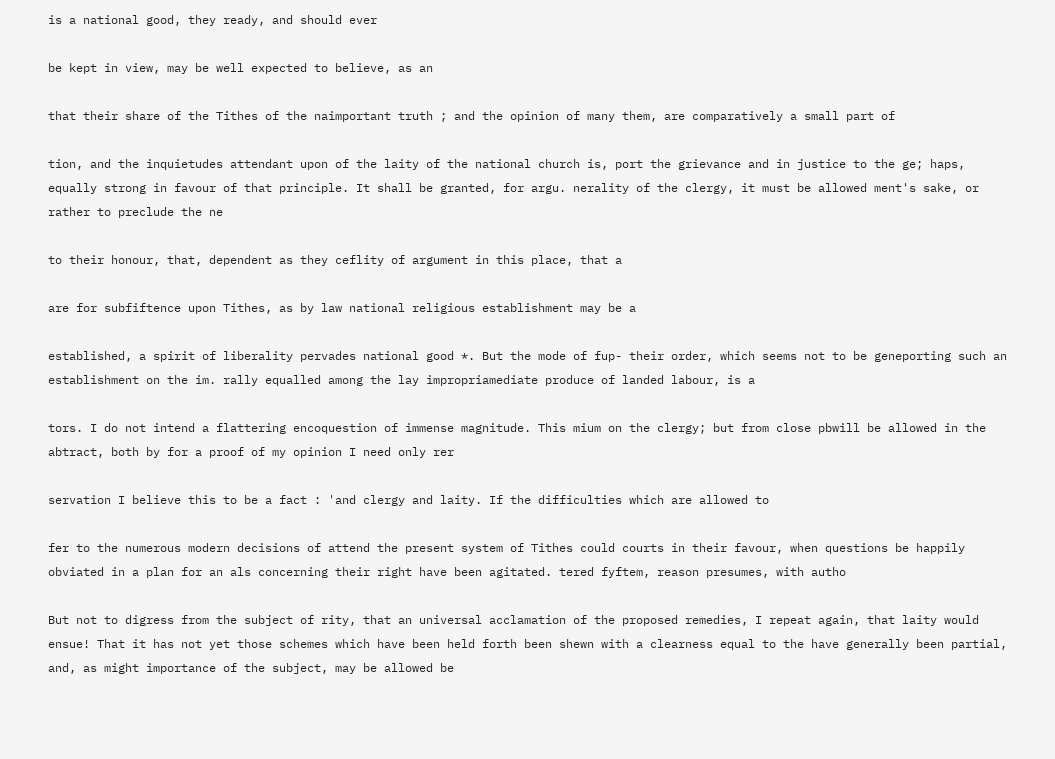is a national good, they ready, and should ever

be kept in view, may be well expected to believe, as an

that their share of the Tithes of the naimportant truth ; and the opinion of many them, are comparatively a small part of

tion, and the inquietudes attendant upon of the laity of the national church is, port the grievance and in justice to the ge; haps, equally strong in favour of that principle. It shall be granted, for argu. nerality of the clergy, it must be allowed ment's sake, or rather to preclude the ne

to their honour, that, dependent as they ceflity of argument in this place, that a

are for subfiftence upon Tithes, as by law national religious establishment may be a

established, a spirit of liberality pervades national good *. But the mode of fup- their order, which seems not to be geneporting such an establishment on the im. rally equalled among the lay impropriamediate produce of landed labour, is a

tors. I do not intend a flattering encoquestion of immense magnitude. This mium on the clergy; but from close pbwill be allowed in the abtract, both by for a proof of my opinion I need only rer

servation I believe this to be a fact : 'and clergy and laity. If the difficulties which are allowed to

fer to the numerous modern decisions of attend the present system of Tithes could courts in their favour, when questions be happily obviated in a plan for an als concerning their right have been agitated. tered fyftem, reason presumes, with autho

But not to digress from the subject of rity, that an universal acclamation of the proposed remedies, I repeat again, that laity would ensue! That it has not yet those schemes which have been held forth been shewn with a clearness equal to the have generally been partial, and, as might importance of the subject, may be allowed be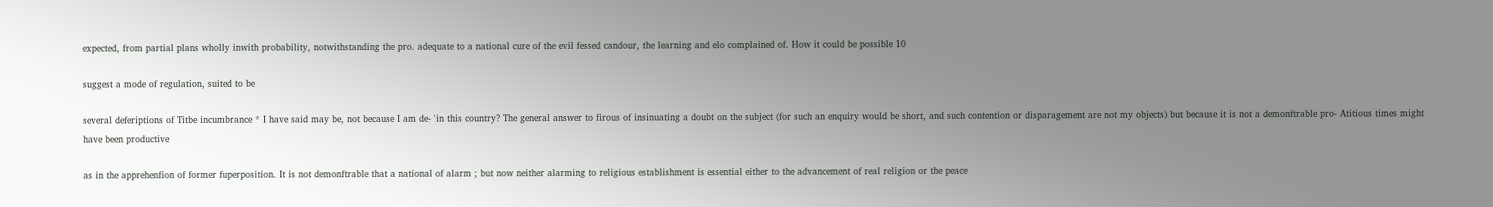expected, from partial plans wholly inwith probability, notwithstanding the pro. adequate to a national cure of the evil fessed candour, the learning and elo complained of. How it could be possible 10

suggest a mode of regulation, suited to be

several deferiptions of Titbe incumbrance * I have said may be, not because I am de- 'in this country? The general answer to firous of insinuating a doubt on the subject (for such an enquiry would be short, and such contention or disparagement are not my objects) but because it is not a demonftrable pro- Atitious times might have been productive

as in the apprehenfion of former fuperposition. It is not demonftrable that a national of alarm ; but now neither alarming to religious establishment is essential either to the advancement of real religion or the peace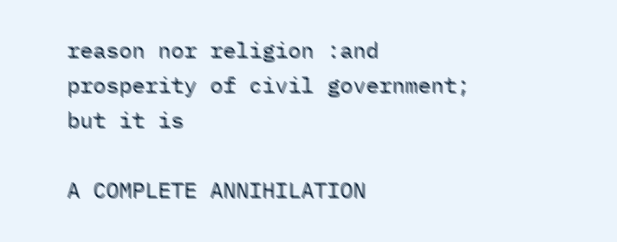reason nor religion :and prosperity of civil government; but it is

A COMPLETE ANNIHILATION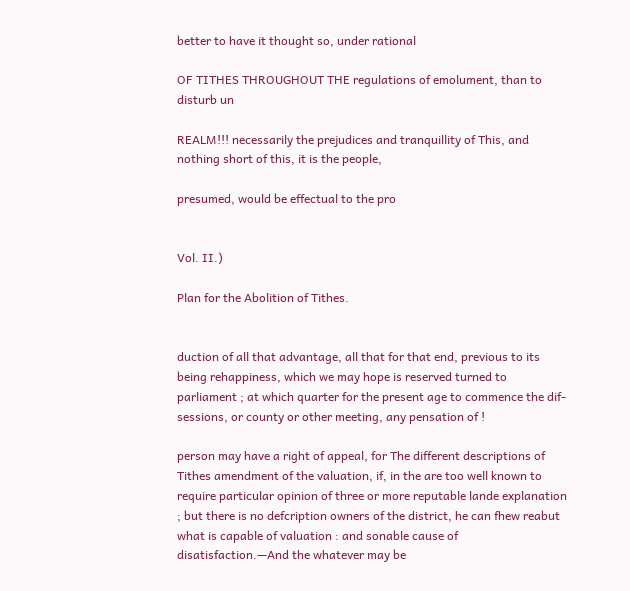better to have it thought so, under rational

OF TITHES THROUGHOUT THE regulations of emolument, than to disturb un

REALM!!! necessarily the prejudices and tranquillity of This, and nothing short of this, it is the people,

presumed, would be effectual to the pro


Vol. II.)

Plan for the Abolition of Tithes.


duction of all that advantage, all that for that end, previous to its being rehappiness, which we may hope is reserved turned to parliament ; at which quarter for the present age to commence the dif- sessions, or county or other meeting, any pensation of !

person may have a right of appeal, for The different descriptions of Tithes amendment of the valuation, if, in the are too well known to require particular opinion of three or more reputable lande explanation ; but there is no defcription owners of the district, he can fhew reabut what is capable of valuation : and sonable cause of disatisfaction.—And the whatever may be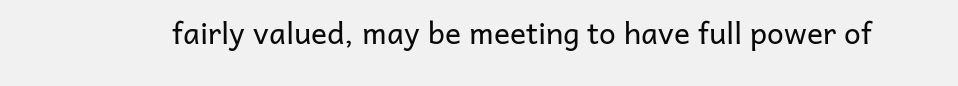fairly valued, may be meeting to have full power of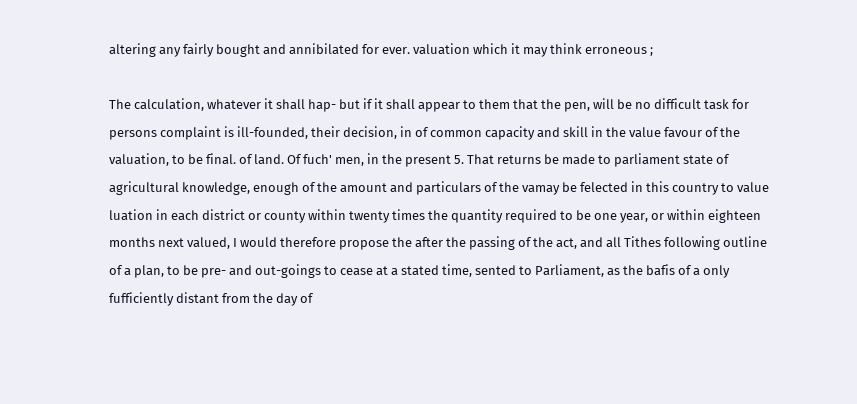altering any fairly bought and annibilated for ever. valuation which it may think erroneous ;

The calculation, whatever it shall hap- but if it shall appear to them that the pen, will be no difficult task for persons complaint is ill-founded, their decision, in of common capacity and skill in the value favour of the valuation, to be final. of land. Of fuch' men, in the present 5. That returns be made to parliament state of agricultural knowledge, enough of the amount and particulars of the vamay be felected in this country to value luation in each district or county within twenty times the quantity required to be one year, or within eighteen months next valued, I would therefore propose the after the passing of the act, and all Tithes following outline of a plan, to be pre- and out-goings to cease at a stated time, sented to Parliament, as the bafis of a only fufficiently distant from the day of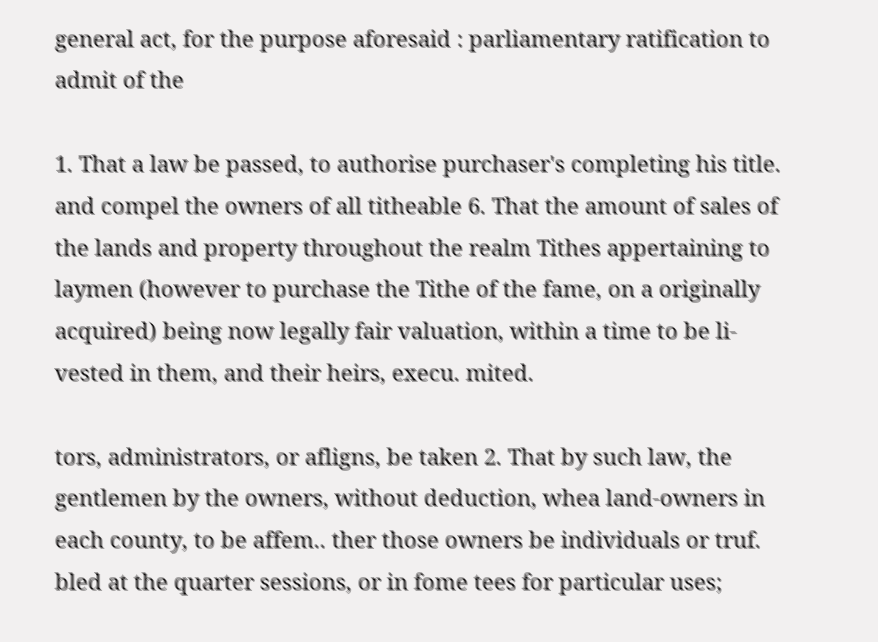general act, for the purpose aforesaid : parliamentary ratification to admit of the

1. That a law be passed, to authorise purchaser's completing his title. and compel the owners of all titheable 6. That the amount of sales of the lands and property throughout the realm Tithes appertaining to laymen (however to purchase the Tithe of the fame, on a originally acquired) being now legally fair valuation, within a time to be li- vested in them, and their heirs, execu. mited.

tors, administrators, or afligns, be taken 2. That by such law, the gentlemen by the owners, without deduction, whea land-owners in each county, to be affem.. ther those owners be individuals or truf. bled at the quarter sessions, or in fome tees for particular uses;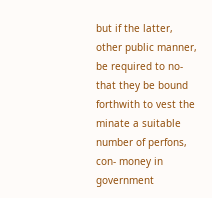but if the latter, other public manner, be required to no- that they be bound forthwith to vest the minate a suitable number of perfons, con- money in government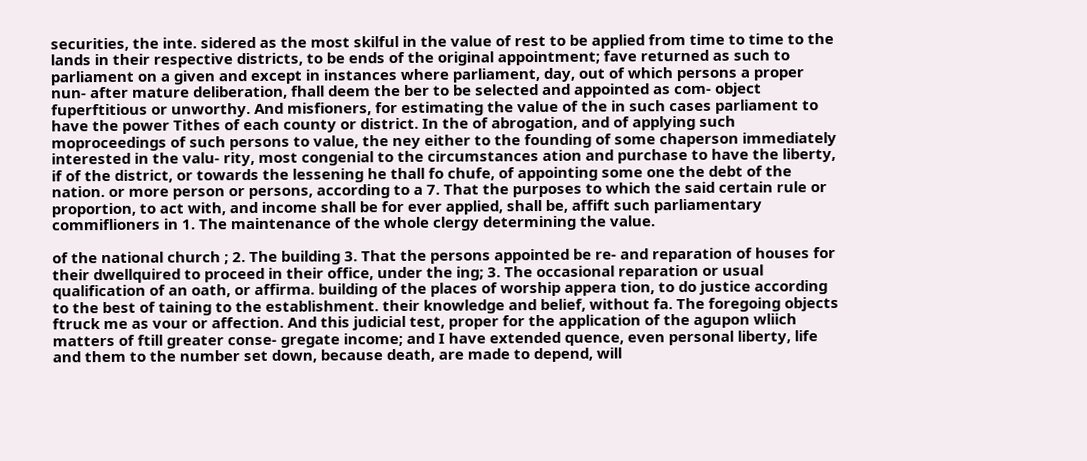securities, the inte. sidered as the most skilful in the value of rest to be applied from time to time to the lands in their respective districts, to be ends of the original appointment; fave returned as such to parliament on a given and except in instances where parliament, day, out of which persons a proper nun- after mature deliberation, fhall deem the ber to be selected and appointed as com- object fuperftitious or unworthy. And misfioners, for estimating the value of the in such cases parliament to have the power Tithes of each county or district. In the of abrogation, and of applying such moproceedings of such persons to value, the ney either to the founding of some chaperson immediately interested in the valu- rity, most congenial to the circumstances ation and purchase to have the liberty, if of the district, or towards the lessening he thall fo chufe, of appointing some one the debt of the nation. or more person or persons, according to a 7. That the purposes to which the said certain rule or proportion, to act with, and income shall be for ever applied, shall be, affift such parliamentary commiflioners in 1. The maintenance of the whole clergy determining the value.

of the national church ; 2. The building 3. That the persons appointed be re- and reparation of houses for their dwellquired to proceed in their office, under the ing; 3. The occasional reparation or usual qualification of an oath, or affirma. building of the places of worship appera tion, to do justice according to the best of taining to the establishment. their knowledge and belief, without fa. The foregoing objects ftruck me as vour or affection. And this judicial test, proper for the application of the agupon wliich matters of ftill greater conse- gregate income; and I have extended quence, even personal liberty, life and them to the number set down, because death, are made to depend, will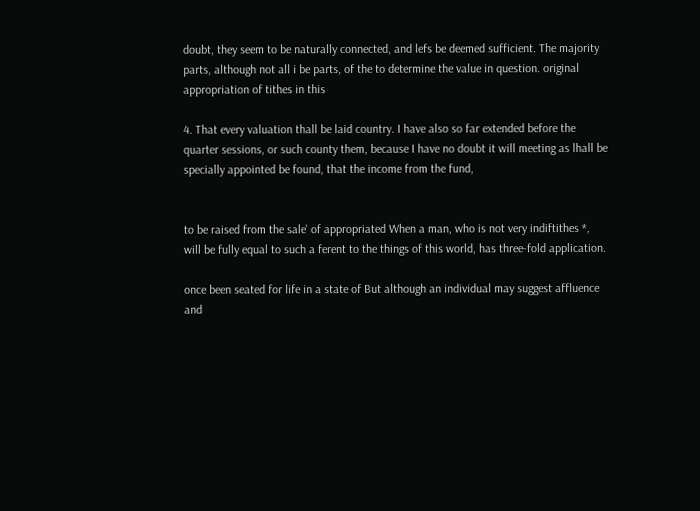doubt, they seem to be naturally connected, and lefs be deemed sufficient. The majority parts, although not all i be parts, of the to determine the value in question. original appropriation of tithes in this

4. That every valuation thall be laid country. I have also so far extended before the quarter sessions, or such county them, because I have no doubt it will meeting as lhall be specially appointed be found, that the income from the fund,


to be raised from the sale' of appropriated When a man, who is not very indiftithes *, will be fully equal to such a ferent to the things of this world, has three-fold application.

once been seated for life in a state of But although an individual may suggest affluence and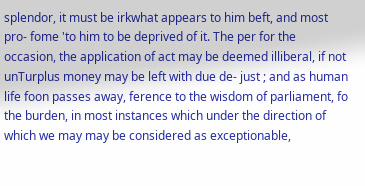splendor, it must be irkwhat appears to him beft, and most pro- fome 'to him to be deprived of it. The per for the occasion, the application of act may be deemed illiberal, if not unTurplus money may be left with due de- just ; and as human life foon passes away, ference to the wisdom of parliament, fo the burden, in most instances which under the direction of which we may may be considered as exceptionable,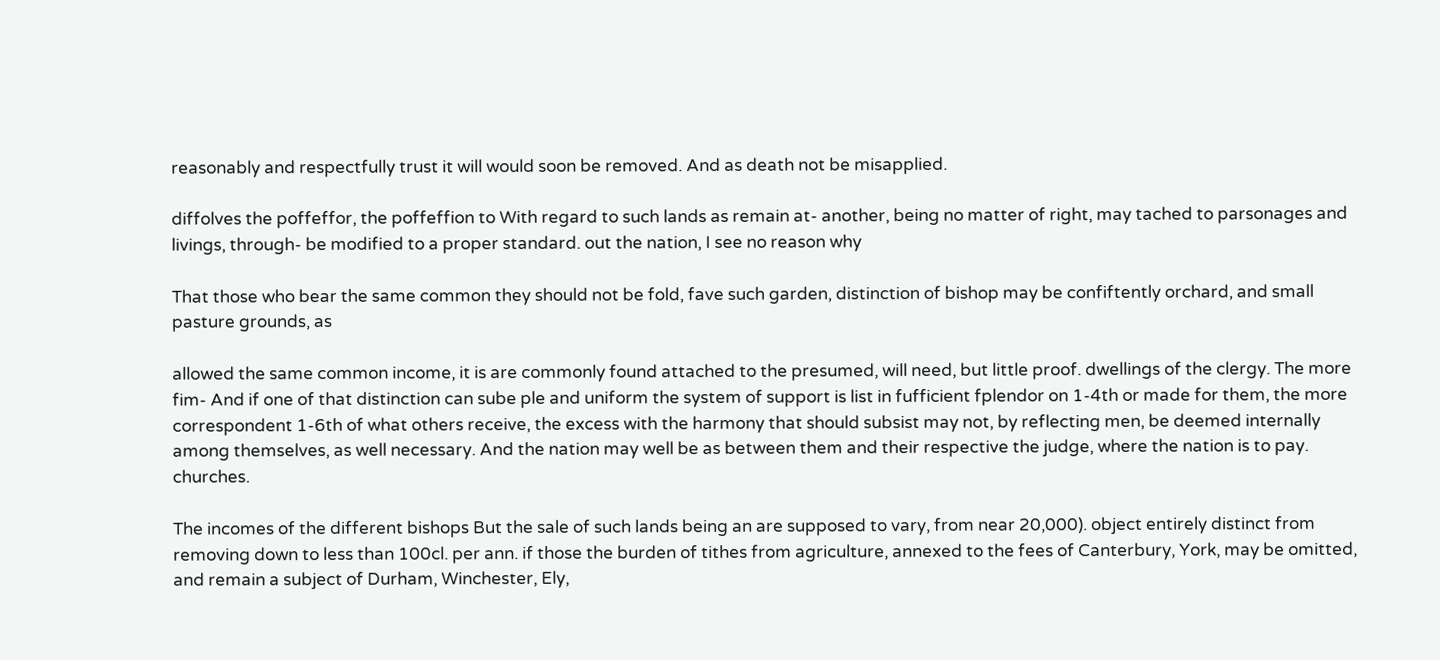reasonably and respectfully trust it will would soon be removed. And as death not be misapplied.

diffolves the poffeffor, the poffeffion to With regard to such lands as remain at- another, being no matter of right, may tached to parsonages and livings, through- be modified to a proper standard. out the nation, I see no reason why

That those who bear the same common they should not be fold, fave such garden, distinction of bishop may be confiftently orchard, and small pasture grounds, as

allowed the same common income, it is are commonly found attached to the presumed, will need, but little proof. dwellings of the clergy. The more fim- And if one of that distinction can sube ple and uniform the system of support is list in fufficient fplendor on 1-4th or made for them, the more correspondent 1-6th of what others receive, the excess with the harmony that should subsist may not, by reflecting men, be deemed internally among themselves, as well necessary. And the nation may well be as between them and their respective the judge, where the nation is to pay. churches.

The incomes of the different bishops But the sale of such lands being an are supposed to vary, from near 20,000). object entirely distinct from removing down to less than 100cl. per ann. if those the burden of tithes from agriculture, annexed to the fees of Canterbury, York, may be omitted, and remain a subject of Durham, Winchester, Ely,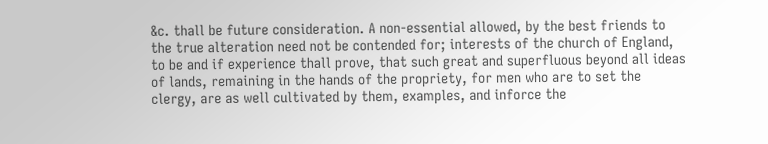&c. thall be future consideration. A non-essential allowed, by the best friends to the true alteration need not be contended for; interests of the church of England, to be and if experience thall prove, that such great and superfluous beyond all ideas of lands, remaining in the hands of the propriety, for men who are to set the clergy, are as well cultivated by them, examples, and inforce the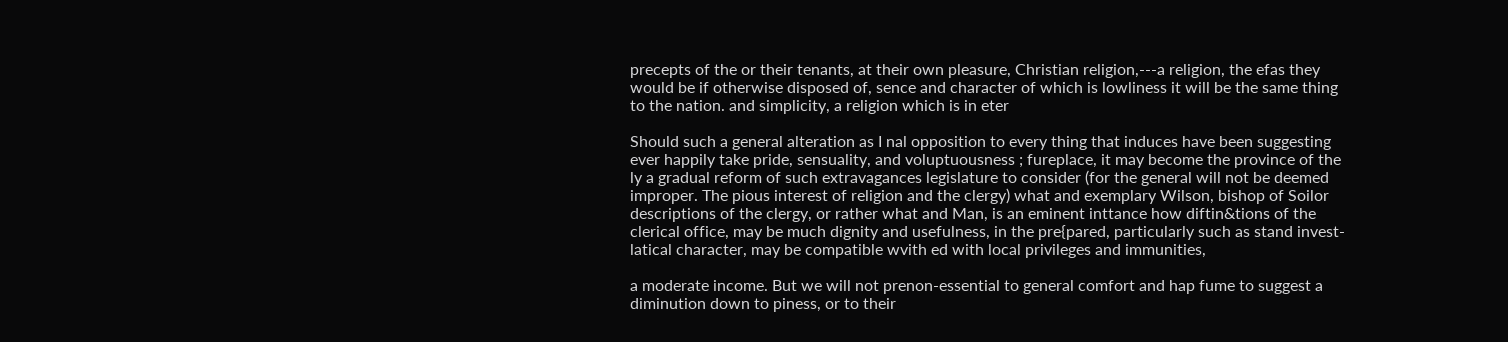precepts of the or their tenants, at their own pleasure, Christian religion,---a religion, the efas they would be if otherwise disposed of, sence and character of which is lowliness it will be the same thing to the nation. and simplicity, a religion which is in eter

Should such a general alteration as I nal opposition to every thing that induces have been suggesting ever happily take pride, sensuality, and voluptuousness ; fureplace, it may become the province of the ly a gradual reform of such extravagances legislature to consider (for the general will not be deemed improper. The pious interest of religion and the clergy) what and exemplary Wilson, bishop of Soilor descriptions of the clergy, or rather what and Man, is an eminent inttance how diftin&tions of the clerical office, may be much dignity and usefulness, in the pre{pared, particularly such as stand invest- latical character, may be compatible wvith ed with local privileges and immunities,

a moderate income. But we will not prenon-essential to general comfort and hap fume to suggest a diminution down to piness, or to their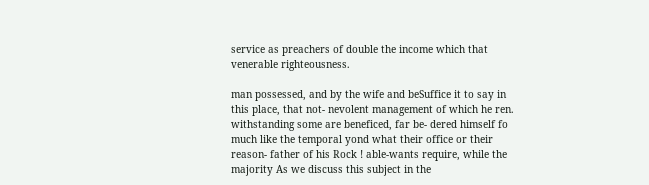service as preachers of double the income which that venerable righteousness.

man possessed, and by the wife and beSuffice it to say in this place, that not- nevolent management of which he ren. withstanding some are beneficed, far be- dered himself fo much like the temporal yond what their office or their reason- father of his Rock ! able-wants require, while the majority As we discuss this subject in the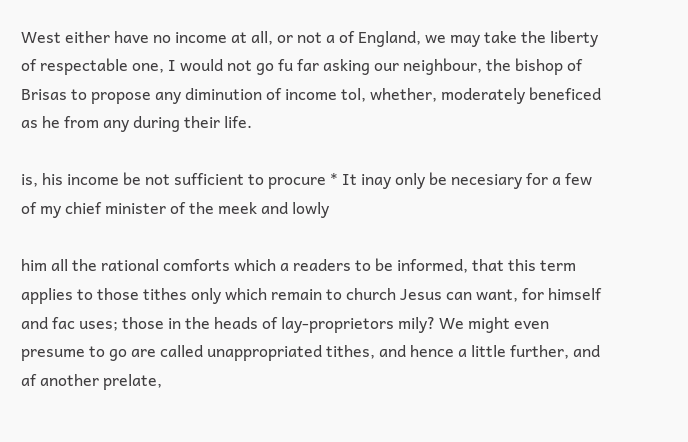West either have no income at all, or not a of England, we may take the liberty of respectable one, I would not go fu far asking our neighbour, the bishop of Brisas to propose any diminution of income tol, whether, moderately beneficed as he from any during their life.

is, his income be not sufficient to procure * It inay only be necesiary for a few of my chief minister of the meek and lowly

him all the rational comforts which a readers to be informed, that this term applies to those tithes only which remain to church Jesus can want, for himself and fac uses; those in the heads of lay-proprietors mily? We might even presume to go are called unappropriated tithes, and hence a little further, and af another prelate,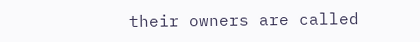their owners are called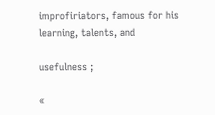improfiriators, famous for his learning, talents, and

usefulness ;

«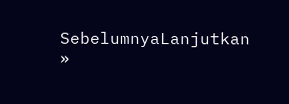SebelumnyaLanjutkan »